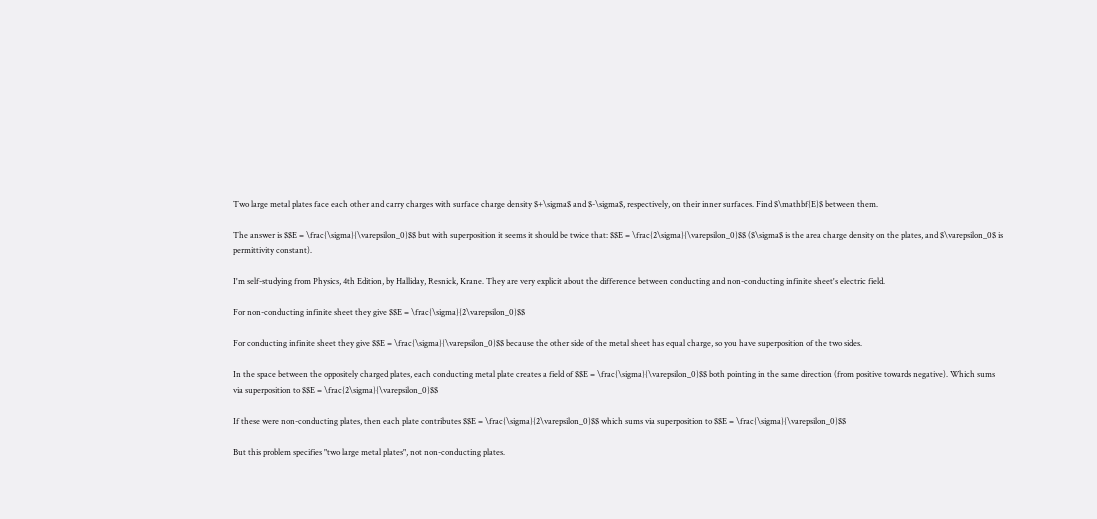Two large metal plates face each other and carry charges with surface charge density $+\sigma$ and $-\sigma$, respectively, on their inner surfaces. Find $\mathbf{E}$ between them.

The answer is $$E = \frac{\sigma}{\varepsilon_0}$$ but with superposition it seems it should be twice that: $$E = \frac{2\sigma}{\varepsilon_0}$$ ($\sigma$ is the area charge density on the plates, and $\varepsilon_0$ is permittivity constant).

I'm self-studying from Physics, 4th Edition, by Halliday, Resnick, Krane. They are very explicit about the difference between conducting and non-conducting infinite sheet's electric field.

For non-conducting infinite sheet they give $$E = \frac{\sigma}{2\varepsilon_0}$$

For conducting infinite sheet they give $$E = \frac{\sigma}{\varepsilon_0}$$ because the other side of the metal sheet has equal charge, so you have superposition of the two sides.

In the space between the oppositely charged plates, each conducting metal plate creates a field of $$E = \frac{\sigma}{\varepsilon_0}$$ both pointing in the same direction (from positive towards negative). Which sums via superposition to $$E = \frac{2\sigma}{\varepsilon_0}$$

If these were non-conducting plates, then each plate contributes $$E = \frac{\sigma}{2\varepsilon_0}$$ which sums via superposition to $$E = \frac{\sigma}{\varepsilon_0}$$

But this problem specifies "two large metal plates", not non-conducting plates.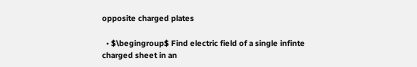opposite charged plates

  • $\begingroup$ Find electric field of a single infinte charged sheet in an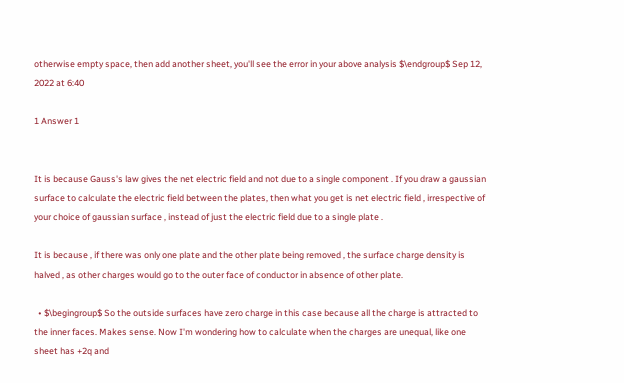otherwise empty space, then add another sheet, you'll see the error in your above analysis $\endgroup$ Sep 12, 2022 at 6:40

1 Answer 1


It is because Gauss's law gives the net electric field and not due to a single component . If you draw a gaussian surface to calculate the electric field between the plates, then what you get is net electric field , irrespective of your choice of gaussian surface , instead of just the electric field due to a single plate .

It is because , if there was only one plate and the other plate being removed , the surface charge density is halved , as other charges would go to the outer face of conductor in absence of other plate.

  • $\begingroup$ So the outside surfaces have zero charge in this case because all the charge is attracted to the inner faces. Makes sense. Now I'm wondering how to calculate when the charges are unequal, like one sheet has +2q and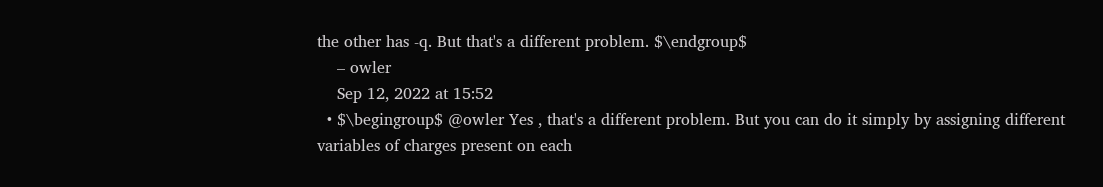the other has -q. But that's a different problem. $\endgroup$
    – owler
    Sep 12, 2022 at 15:52
  • $\begingroup$ @owler Yes , that's a different problem. But you can do it simply by assigning different variables of charges present on each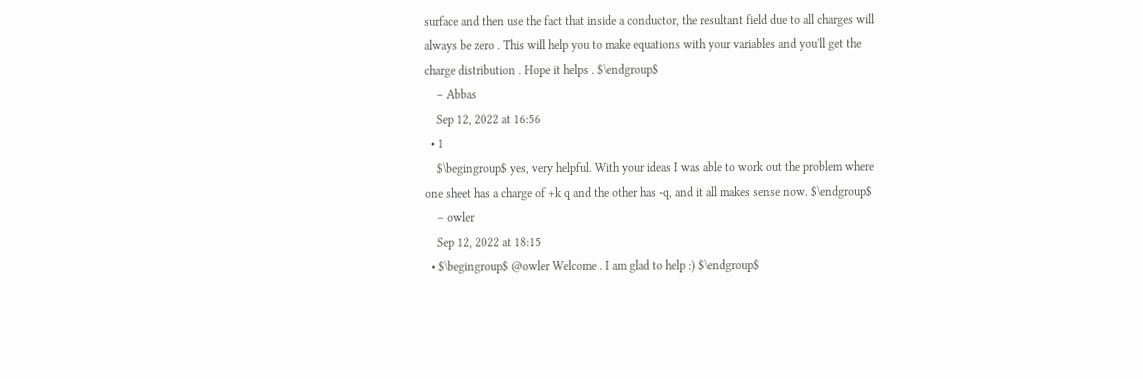surface and then use the fact that inside a conductor, the resultant field due to all charges will always be zero . This will help you to make equations with your variables and you'll get the charge distribution . Hope it helps . $\endgroup$
    – Abbas
    Sep 12, 2022 at 16:56
  • 1
    $\begingroup$ yes, very helpful. With your ideas I was able to work out the problem where one sheet has a charge of +k q and the other has -q, and it all makes sense now. $\endgroup$
    – owler
    Sep 12, 2022 at 18:15
  • $\begingroup$ @owler Welcome . I am glad to help :) $\endgroup$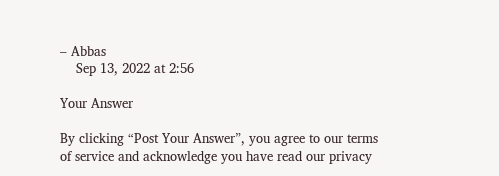– Abbas
    Sep 13, 2022 at 2:56

Your Answer

By clicking “Post Your Answer”, you agree to our terms of service and acknowledge you have read our privacy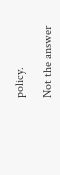policy.

Not the answer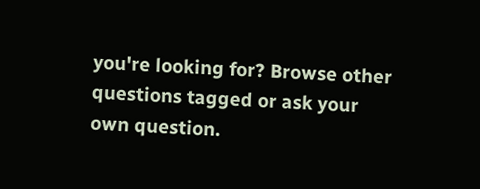you're looking for? Browse other questions tagged or ask your own question.